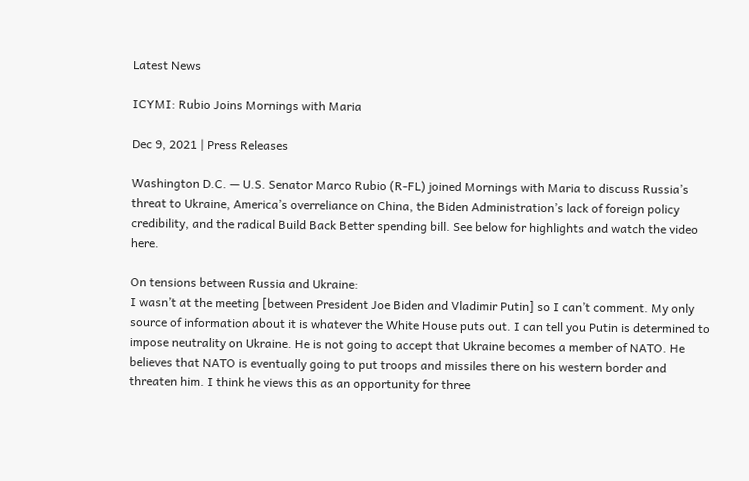Latest News

ICYMI: Rubio Joins Mornings with Maria

Dec 9, 2021 | Press Releases

Washington D.C. — U.S. Senator Marco Rubio (R-FL) joined Mornings with Maria to discuss Russia’s threat to Ukraine, America’s overreliance on China, the Biden Administration’s lack of foreign policy credibility, and the radical Build Back Better spending bill. See below for highlights and watch the video here.

On tensions between Russia and Ukraine:
I wasn’t at the meeting [between President Joe Biden and Vladimir Putin] so I can’t comment. My only source of information about it is whatever the White House puts out. I can tell you Putin is determined to impose neutrality on Ukraine. He is not going to accept that Ukraine becomes a member of NATO. He believes that NATO is eventually going to put troops and missiles there on his western border and threaten him. I think he views this as an opportunity for three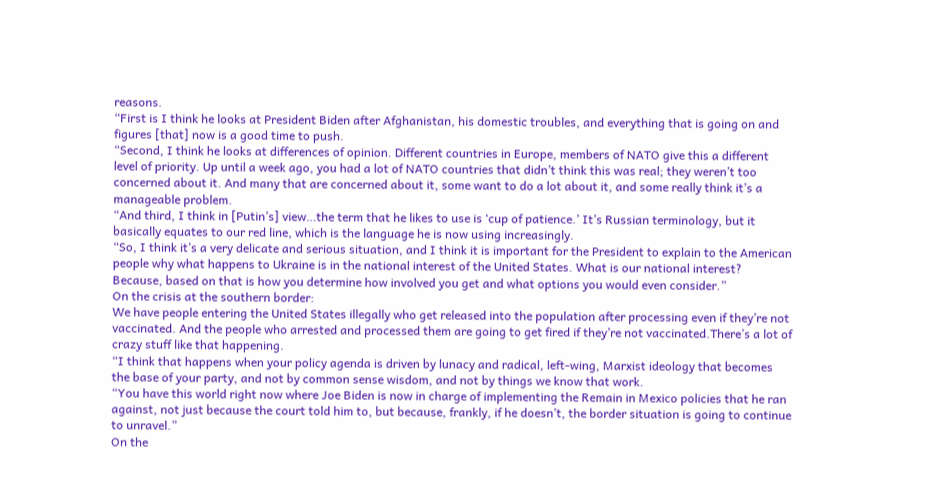reasons.
“First is I think he looks at President Biden after Afghanistan, his domestic troubles, and everything that is going on and figures [that] now is a good time to push.
“Second, I think he looks at differences of opinion. Different countries in Europe, members of NATO give this a different level of priority. Up until a week ago, you had a lot of NATO countries that didn’t think this was real; they weren’t too concerned about it. And many that are concerned about it, some want to do a lot about it, and some really think it’s a manageable problem.
“And third, I think in [Putin’s] view…the term that he likes to use is ‘cup of patience.’ It’s Russian terminology, but it basically equates to our red line, which is the language he is now using increasingly.
“So, I think it’s a very delicate and serious situation, and I think it is important for the President to explain to the American people why what happens to Ukraine is in the national interest of the United States. What is our national interest? Because, based on that is how you determine how involved you get and what options you would even consider.”
On the crisis at the southern border:
We have people entering the United States illegally who get released into the population after processing even if they’re not vaccinated. And the people who arrested and processed them are going to get fired if they’re not vaccinated.There’s a lot of crazy stuff like that happening.
“I think that happens when your policy agenda is driven by lunacy and radical, left-wing, Marxist ideology that becomes the base of your party, and not by common sense wisdom, and not by things we know that work.
“You have this world right now where Joe Biden is now in charge of implementing the Remain in Mexico policies that he ran against, not just because the court told him to, but because, frankly, if he doesn’t, the border situation is going to continue to unravel.”
On the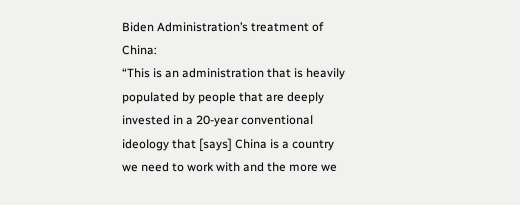Biden Administration’s treatment of China:
“This is an administration that is heavily populated by people that are deeply invested in a 20-year conventional ideology that [says] China is a country we need to work with and the more we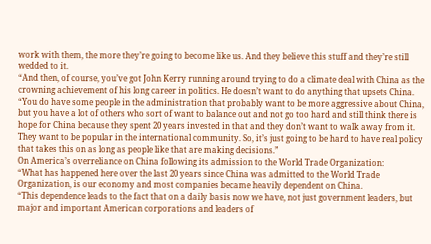work with them, the more they’re going to become like us. And they believe this stuff and they’re still wedded to it.
“And then, of course, you’ve got John Kerry running around trying to do a climate deal with China as the crowning achievement of his long career in politics. He doesn’t want to do anything that upsets China.
“You do have some people in the administration that probably want to be more aggressive about China, but you have a lot of others who sort of want to balance out and not go too hard and still think there is hope for China because they spent 20 years invested in that and they don’t want to walk away from it. They want to be popular in the international community. So, it’s just going to be hard to have real policy that takes this on as long as people like that are making decisions.”
On America’s overreliance on China following its admission to the World Trade Organization:
“What has happened here over the last 20 years since China was admitted to the World Trade Organization, is our economy and most companies became heavily dependent on China.
“This dependence leads to the fact that on a daily basis now we have, not just government leaders, but major and important American corporations and leaders of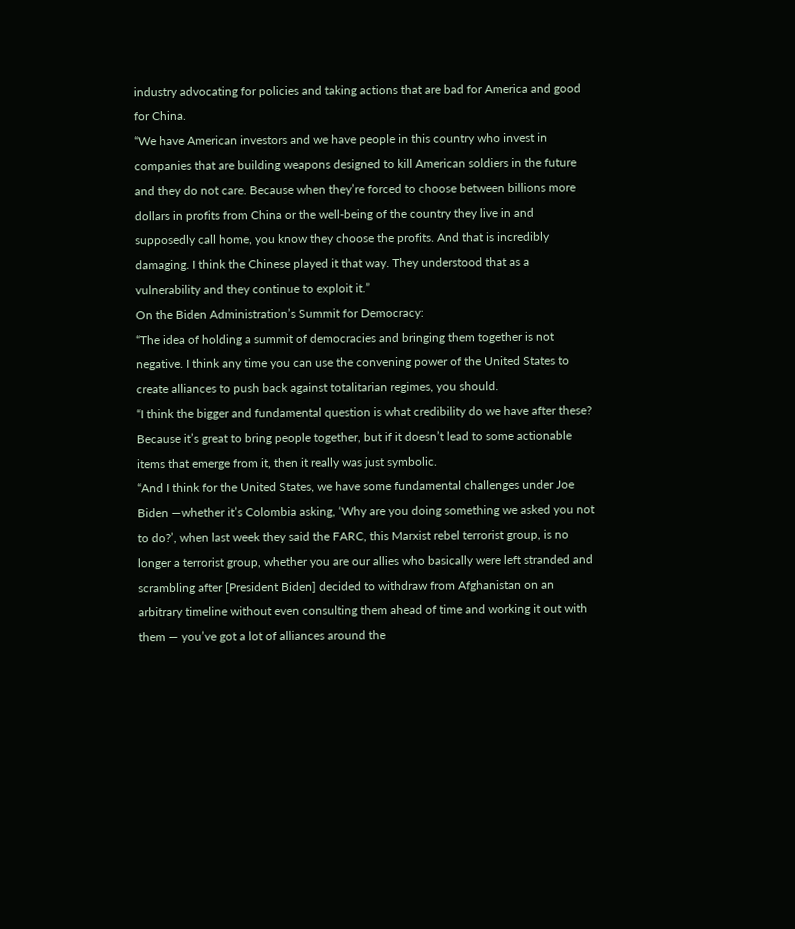industry advocating for policies and taking actions that are bad for America and good for China.
“We have American investors and we have people in this country who invest in companies that are building weapons designed to kill American soldiers in the future and they do not care. Because when they’re forced to choose between billions more dollars in profits from China or the well-being of the country they live in and supposedly call home, you know they choose the profits. And that is incredibly damaging. I think the Chinese played it that way. They understood that as a vulnerability and they continue to exploit it.”
On the Biden Administration’s Summit for Democracy:
“The idea of holding a summit of democracies and bringing them together is not negative. I think any time you can use the convening power of the United States to create alliances to push back against totalitarian regimes, you should.
“I think the bigger and fundamental question is what credibility do we have after these? Because it’s great to bring people together, but if it doesn’t lead to some actionable items that emerge from it, then it really was just symbolic.
“And I think for the United States, we have some fundamental challenges under Joe Biden —whether it’s Colombia asking, ‘Why are you doing something we asked you not to do?’, when last week they said the FARC, this Marxist rebel terrorist group, is no longer a terrorist group, whether you are our allies who basically were left stranded and scrambling after [President Biden] decided to withdraw from Afghanistan on an arbitrary timeline without even consulting them ahead of time and working it out with them — you’ve got a lot of alliances around the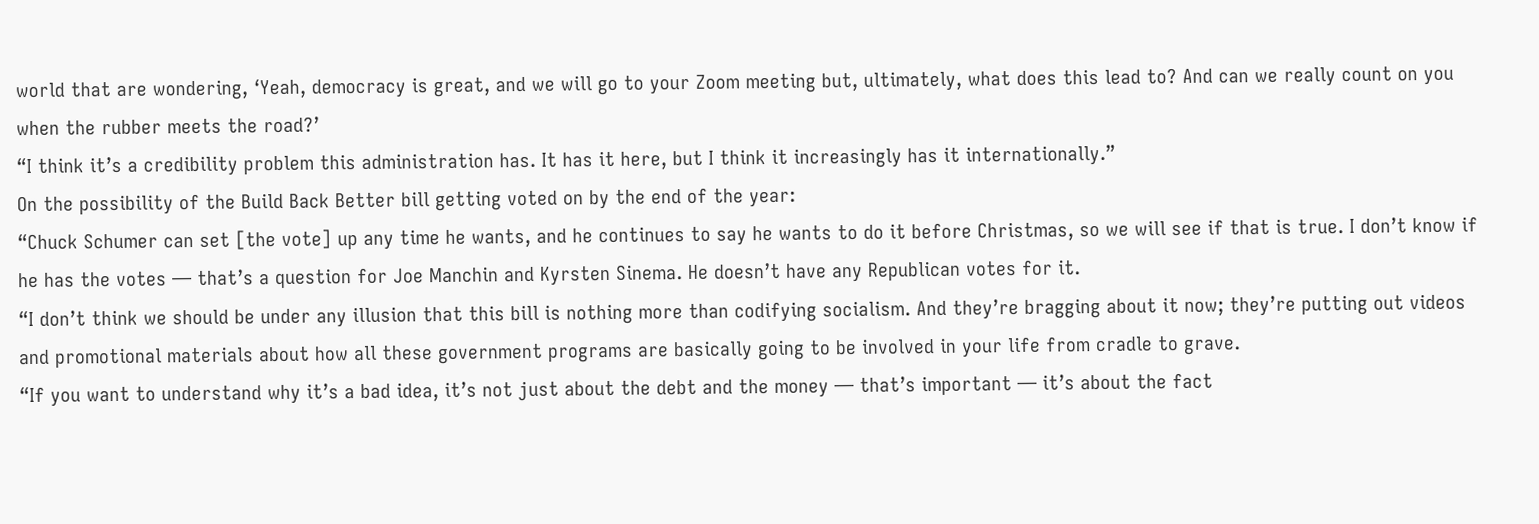world that are wondering, ‘Yeah, democracy is great, and we will go to your Zoom meeting but, ultimately, what does this lead to? And can we really count on you when the rubber meets the road?’
“I think it’s a credibility problem this administration has. It has it here, but I think it increasingly has it internationally.”
On the possibility of the Build Back Better bill getting voted on by the end of the year:
“Chuck Schumer can set [the vote] up any time he wants, and he continues to say he wants to do it before Christmas, so we will see if that is true. I don’t know if he has the votes — that’s a question for Joe Manchin and Kyrsten Sinema. He doesn’t have any Republican votes for it.
“I don’t think we should be under any illusion that this bill is nothing more than codifying socialism. And they’re bragging about it now; they’re putting out videos and promotional materials about how all these government programs are basically going to be involved in your life from cradle to grave.
“If you want to understand why it’s a bad idea, it’s not just about the debt and the money — that’s important — it’s about the fact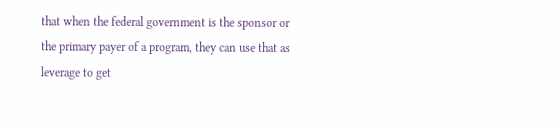that when the federal government is the sponsor or the primary payer of a program, they can use that as leverage to get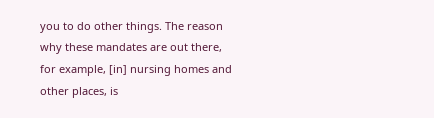you to do other things. The reason why these mandates are out there, for example, [in] nursing homes and other places, is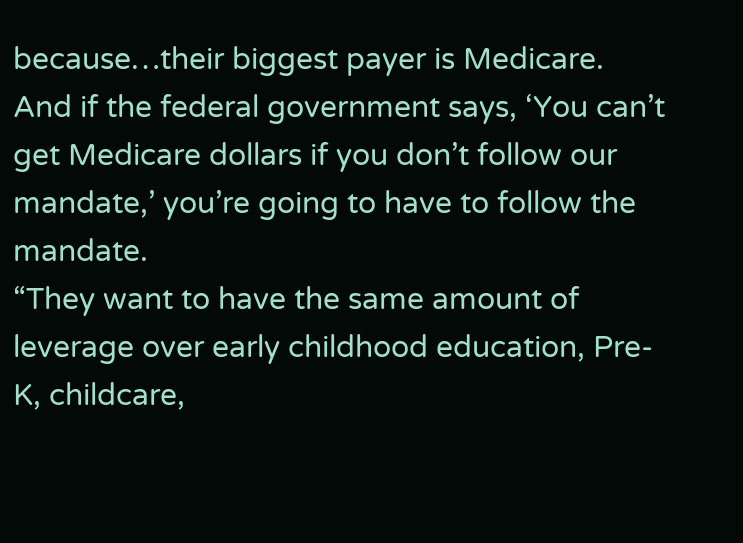because…their biggest payer is Medicare. And if the federal government says, ‘You can’t get Medicare dollars if you don’t follow our mandate,’ you’re going to have to follow the mandate.
“They want to have the same amount of leverage over early childhood education, Pre-K, childcare,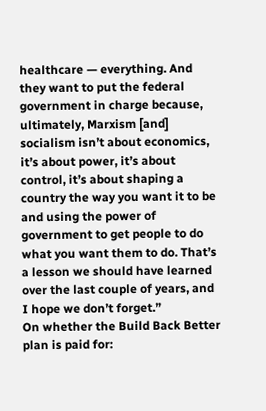healthcare — everything. And they want to put the federal government in charge because, ultimately, Marxism [and] socialism isn’t about economics, it’s about power, it’s about control, it’s about shaping a country the way you want it to be and using the power of government to get people to do what you want them to do. That’s a lesson we should have learned over the last couple of years, and I hope we don’t forget.”
On whether the Build Back Better plan is paid for: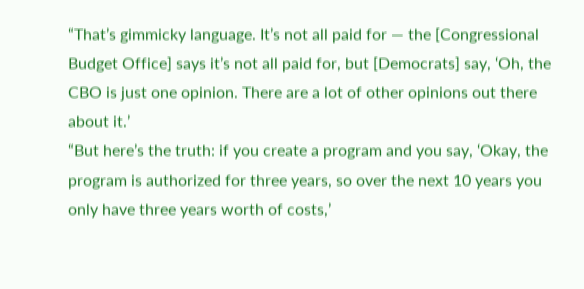“That’s gimmicky language. It’s not all paid for — the [Congressional Budget Office] says it’s not all paid for, but [Democrats] say, ‘Oh, the CBO is just one opinion. There are a lot of other opinions out there about it.’
“But here’s the truth: if you create a program and you say, ‘Okay, the program is authorized for three years, so over the next 10 years you only have three years worth of costs,’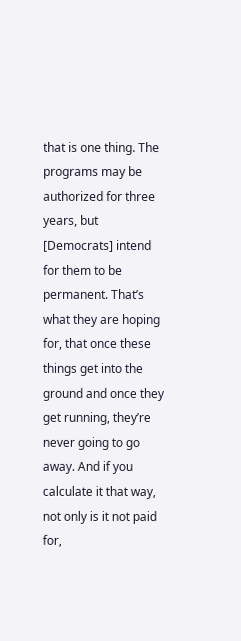that is one thing. The programs may be authorized for three years, but [Democrats] intend for them to be permanent. That’s what they are hoping for, that once these things get into the ground and once they get running, they’re never going to go away. And if you calculate it that way, not only is it not paid for,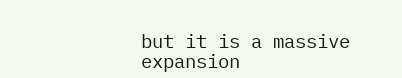but it is a massive expansion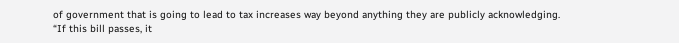of government that is going to lead to tax increases way beyond anything they are publicly acknowledging.
“If this bill passes, it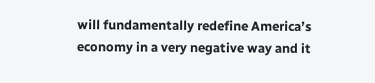will fundamentally redefine America’s economy in a very negative way and it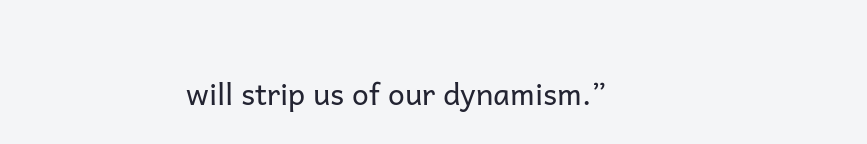will strip us of our dynamism.”